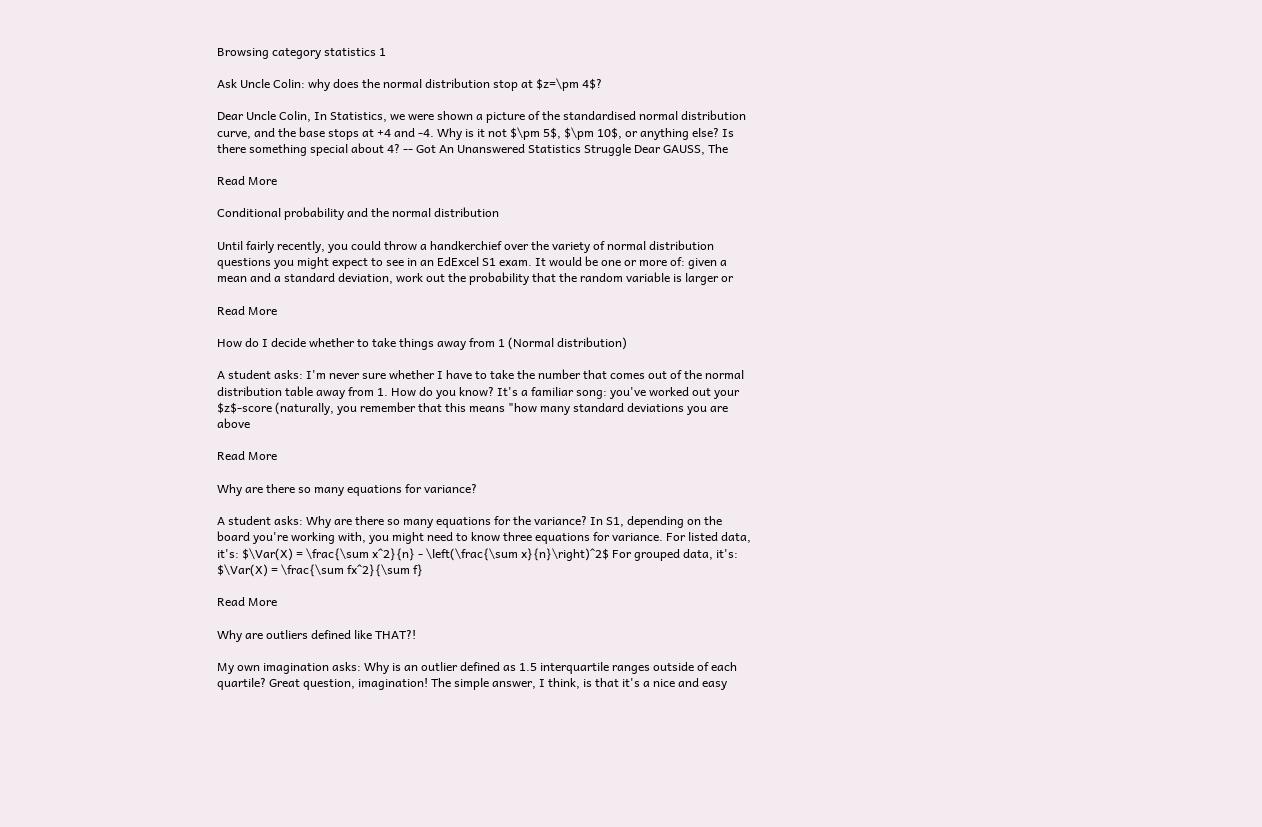Browsing category statistics 1

Ask Uncle Colin: why does the normal distribution stop at $z=\pm 4$?

Dear Uncle Colin, In Statistics, we were shown a picture of the standardised normal distribution curve, and the base stops at +4 and -4. Why is it not $\pm 5$, $\pm 10$, or anything else? Is there something special about 4? -- Got An Unanswered Statistics Struggle Dear GAUSS, The

Read More

Conditional probability and the normal distribution

Until fairly recently, you could throw a handkerchief over the variety of normal distribution questions you might expect to see in an EdExcel S1 exam. It would be one or more of: given a mean and a standard deviation, work out the probability that the random variable is larger or

Read More

How do I decide whether to take things away from 1 (Normal distribution)

A student asks: I'm never sure whether I have to take the number that comes out of the normal distribution table away from 1. How do you know? It's a familiar song: you've worked out your $z$-score (naturally, you remember that this means "how many standard deviations you are above

Read More

Why are there so many equations for variance?

A student asks: Why are there so many equations for the variance? In S1, depending on the board you're working with, you might need to know three equations for variance. For listed data, it's: $\Var(X) = \frac{\sum x^2}{n} - \left(\frac{\sum x}{n}\right)^2$ For grouped data, it's: $\Var(X) = \frac{\sum fx^2}{\sum f}

Read More

Why are outliers defined like THAT?!

My own imagination asks: Why is an outlier defined as 1.5 interquartile ranges outside of each quartile? Great question, imagination! The simple answer, I think, is that it's a nice and easy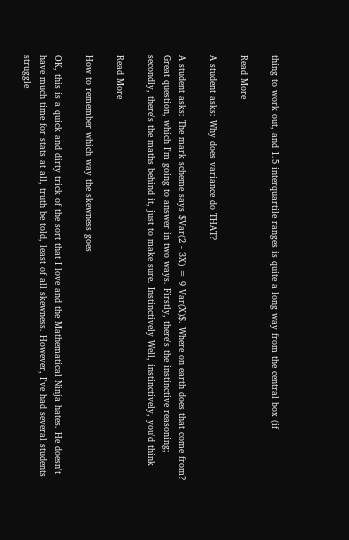thing to work out, and 1.5 interquartile ranges is quite a long way from the central box (if

Read More

A student asks: Why does variance do THAT?

A student asks: The mark scheme says $Var(2 - 3X) = 9 Var(X)$. Where on earth does that come from? Great question, which I'm going to answer in two ways. Firstly, there's the instinctive reasoning; secondly, there's the maths behind it, just to make sure. Instinctively Well, instinctively, you'd think

Read More

How to remember which way the skewness goes

OK, this is a quick and dirty trick of the sort that I love and the Mathematical Ninja hates. He doesn't have much time for stats at all, truth be told, least of all skewness. However, I've had several students struggle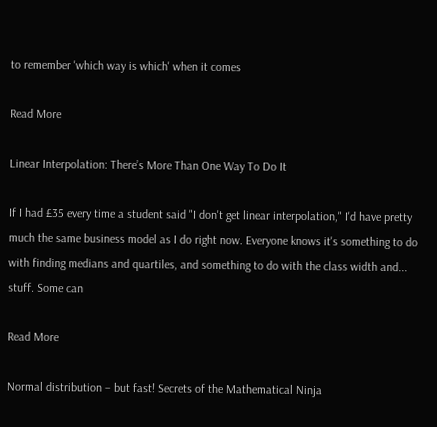to remember 'which way is which' when it comes

Read More

Linear Interpolation: There’s More Than One Way To Do It

If I had £35 every time a student said "I don't get linear interpolation," I'd have pretty much the same business model as I do right now. Everyone knows it's something to do with finding medians and quartiles, and something to do with the class width and... stuff. Some can

Read More

Normal distribution – but fast! Secrets of the Mathematical Ninja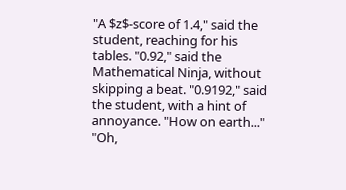"A $z$-score of 1.4," said the student, reaching for his tables. "0.92," said the Mathematical Ninja, without skipping a beat. "0.9192," said the student, with a hint of annoyance. "How on earth..." "Oh,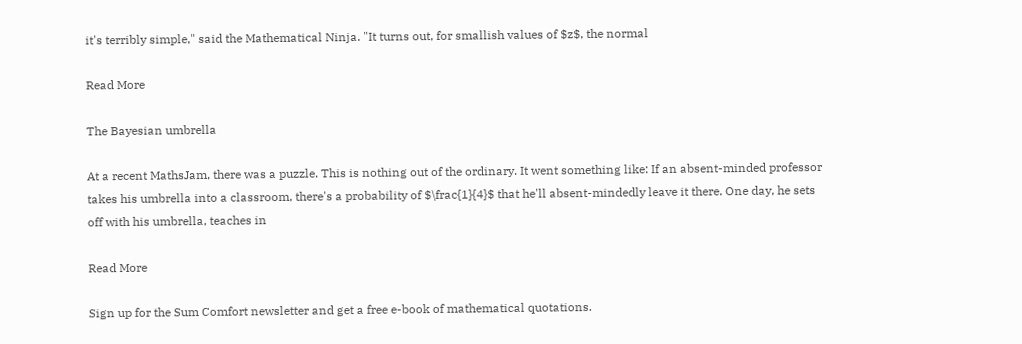it's terribly simple," said the Mathematical Ninja. "It turns out, for smallish values of $z$, the normal

Read More

The Bayesian umbrella

At a recent MathsJam, there was a puzzle. This is nothing out of the ordinary. It went something like: If an absent-minded professor takes his umbrella into a classroom, there's a probability of $\frac{1}{4}$ that he'll absent-mindedly leave it there. One day, he sets off with his umbrella, teaches in

Read More

Sign up for the Sum Comfort newsletter and get a free e-book of mathematical quotations.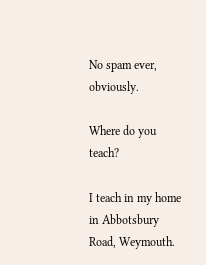No spam ever, obviously.

Where do you teach?

I teach in my home in Abbotsbury Road, Weymouth.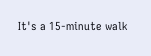It's a 15-minute walk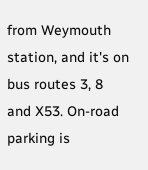from Weymouth station, and it's on bus routes 3, 8 and X53. On-road parking is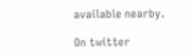available nearby.

On twitter